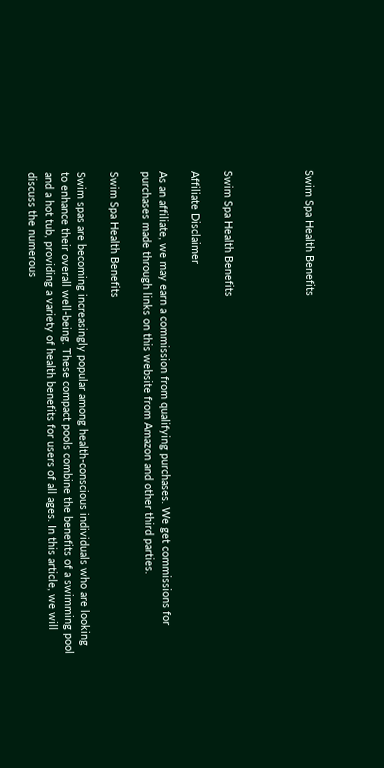Swim Spa Health Benefits




Swim Spa Health Benefits

Affiliate Disclaimer

As an affiliate, we may earn a commission from qualifying purchases. We get commissions for purchases made through links on this website from Amazon and other third parties.

Swim Spa Health Benefits

Swim spas are becoming increasingly popular among health-conscious individuals who are looking to enhance their overall well-being. These compact pools combine the benefits of a swimming pool and a hot tub, providing a variety of health benefits for users of all ages. In this article, we will discuss the numerous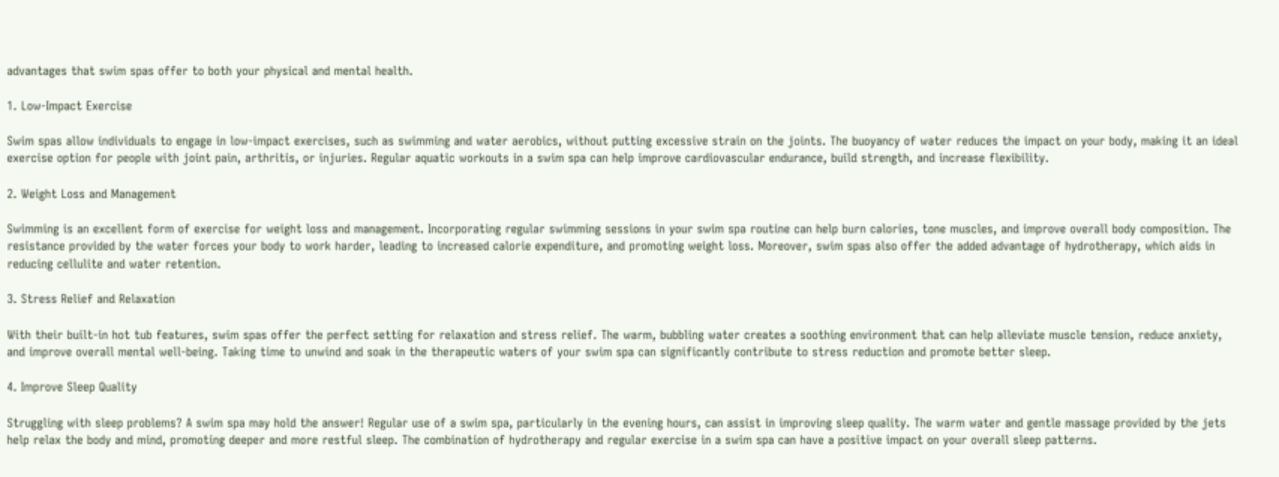advantages that swim spas offer to both your physical and mental health.

1. Low-Impact Exercise

Swim spas allow individuals to engage in low-impact exercises, such as swimming and water aerobics, without putting excessive strain on the joints. The buoyancy of water reduces the impact on your body, making it an ideal exercise option for people with joint pain, arthritis, or injuries. Regular aquatic workouts in a swim spa can help improve cardiovascular endurance, build strength, and increase flexibility.

2. Weight Loss and Management

Swimming is an excellent form of exercise for weight loss and management. Incorporating regular swimming sessions in your swim spa routine can help burn calories, tone muscles, and improve overall body composition. The resistance provided by the water forces your body to work harder, leading to increased calorie expenditure, and promoting weight loss. Moreover, swim spas also offer the added advantage of hydrotherapy, which aids in reducing cellulite and water retention.

3. Stress Relief and Relaxation

With their built-in hot tub features, swim spas offer the perfect setting for relaxation and stress relief. The warm, bubbling water creates a soothing environment that can help alleviate muscle tension, reduce anxiety, and improve overall mental well-being. Taking time to unwind and soak in the therapeutic waters of your swim spa can significantly contribute to stress reduction and promote better sleep.

4. Improve Sleep Quality

Struggling with sleep problems? A swim spa may hold the answer! Regular use of a swim spa, particularly in the evening hours, can assist in improving sleep quality. The warm water and gentle massage provided by the jets help relax the body and mind, promoting deeper and more restful sleep. The combination of hydrotherapy and regular exercise in a swim spa can have a positive impact on your overall sleep patterns.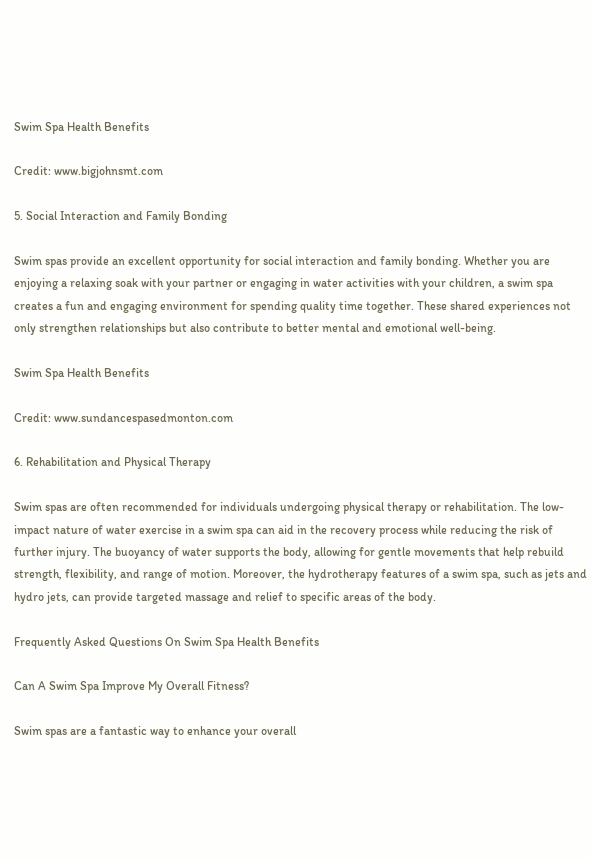Swim Spa Health Benefits

Credit: www.bigjohnsmt.com

5. Social Interaction and Family Bonding

Swim spas provide an excellent opportunity for social interaction and family bonding. Whether you are enjoying a relaxing soak with your partner or engaging in water activities with your children, a swim spa creates a fun and engaging environment for spending quality time together. These shared experiences not only strengthen relationships but also contribute to better mental and emotional well-being.

Swim Spa Health Benefits

Credit: www.sundancespasedmonton.com

6. Rehabilitation and Physical Therapy

Swim spas are often recommended for individuals undergoing physical therapy or rehabilitation. The low-impact nature of water exercise in a swim spa can aid in the recovery process while reducing the risk of further injury. The buoyancy of water supports the body, allowing for gentle movements that help rebuild strength, flexibility, and range of motion. Moreover, the hydrotherapy features of a swim spa, such as jets and hydro jets, can provide targeted massage and relief to specific areas of the body.

Frequently Asked Questions On Swim Spa Health Benefits

Can A Swim Spa Improve My Overall Fitness?

Swim spas are a fantastic way to enhance your overall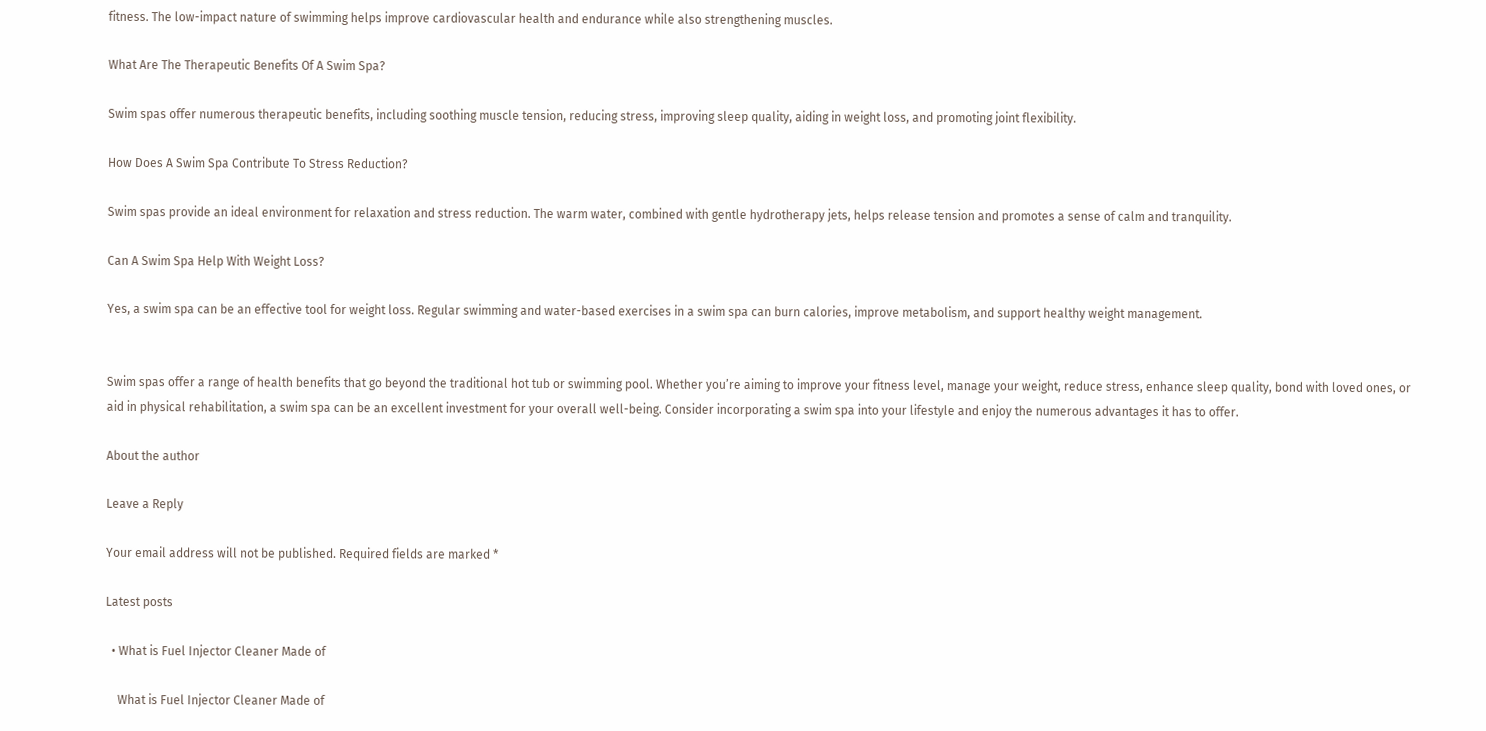fitness. The low-impact nature of swimming helps improve cardiovascular health and endurance while also strengthening muscles.

What Are The Therapeutic Benefits Of A Swim Spa?

Swim spas offer numerous therapeutic benefits, including soothing muscle tension, reducing stress, improving sleep quality, aiding in weight loss, and promoting joint flexibility.

How Does A Swim Spa Contribute To Stress Reduction?

Swim spas provide an ideal environment for relaxation and stress reduction. The warm water, combined with gentle hydrotherapy jets, helps release tension and promotes a sense of calm and tranquility.

Can A Swim Spa Help With Weight Loss?

Yes, a swim spa can be an effective tool for weight loss. Regular swimming and water-based exercises in a swim spa can burn calories, improve metabolism, and support healthy weight management.


Swim spas offer a range of health benefits that go beyond the traditional hot tub or swimming pool. Whether you’re aiming to improve your fitness level, manage your weight, reduce stress, enhance sleep quality, bond with loved ones, or aid in physical rehabilitation, a swim spa can be an excellent investment for your overall well-being. Consider incorporating a swim spa into your lifestyle and enjoy the numerous advantages it has to offer.

About the author

Leave a Reply

Your email address will not be published. Required fields are marked *

Latest posts

  • What is Fuel Injector Cleaner Made of

    What is Fuel Injector Cleaner Made of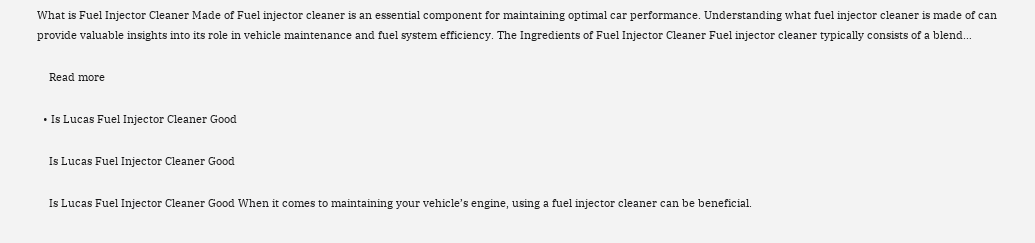What is Fuel Injector Cleaner Made of Fuel injector cleaner is an essential component for maintaining optimal car performance. Understanding what fuel injector cleaner is made of can provide valuable insights into its role in vehicle maintenance and fuel system efficiency. The Ingredients of Fuel Injector Cleaner Fuel injector cleaner typically consists of a blend…

    Read more

  • Is Lucas Fuel Injector Cleaner Good

    Is Lucas Fuel Injector Cleaner Good

    Is Lucas Fuel Injector Cleaner Good When it comes to maintaining your vehicle’s engine, using a fuel injector cleaner can be beneficial.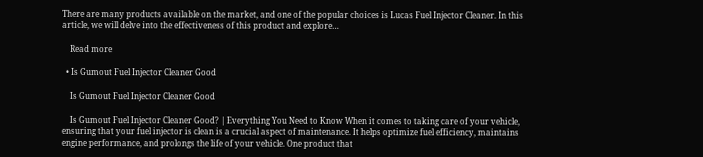There are many products available on the market, and one of the popular choices is Lucas Fuel Injector Cleaner. In this article, we will delve into the effectiveness of this product and explore…

    Read more

  • Is Gumout Fuel Injector Cleaner Good

    Is Gumout Fuel Injector Cleaner Good

    Is Gumout Fuel Injector Cleaner Good? | Everything You Need to Know When it comes to taking care of your vehicle, ensuring that your fuel injector is clean is a crucial aspect of maintenance. It helps optimize fuel efficiency, maintains engine performance, and prolongs the life of your vehicle. One product that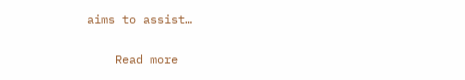aims to assist…

    Read more